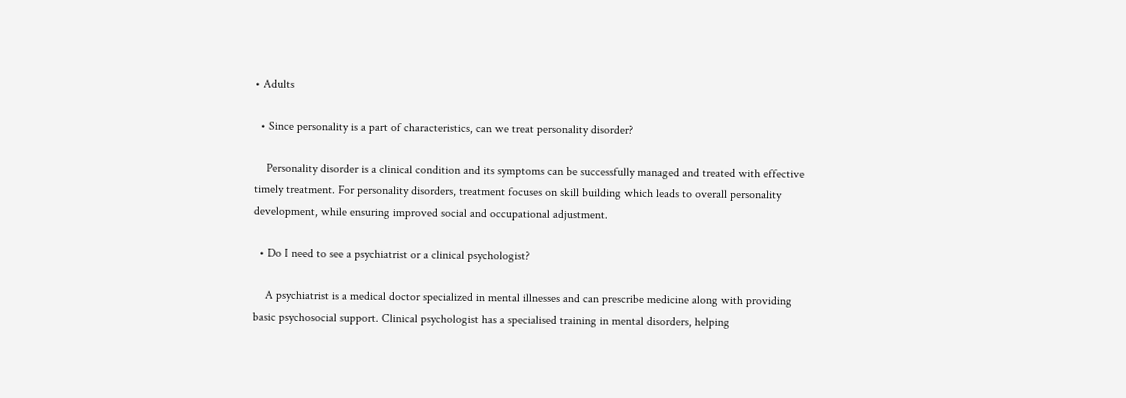• Adults

  • Since personality is a part of characteristics, can we treat personality disorder?

    Personality disorder is a clinical condition and its symptoms can be successfully managed and treated with effective timely treatment. For personality disorders, treatment focuses on skill building which leads to overall personality development, while ensuring improved social and occupational adjustment.

  • Do I need to see a psychiatrist or a clinical psychologist?

    A psychiatrist is a medical doctor specialized in mental illnesses and can prescribe medicine along with providing basic psychosocial support. Clinical psychologist has a specialised training in mental disorders, helping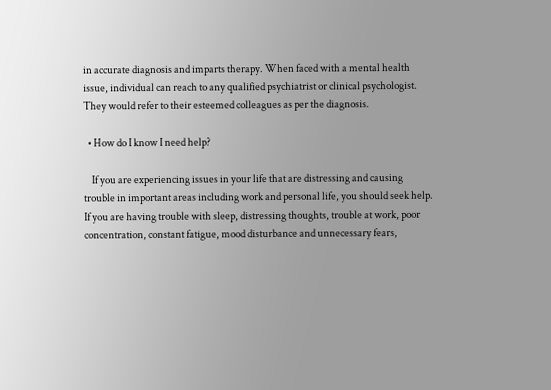in accurate diagnosis and imparts therapy. When faced with a mental health issue, individual can reach to any qualified psychiatrist or clinical psychologist. They would refer to their esteemed colleagues as per the diagnosis.

  • How do I know I need help?

    If you are experiencing issues in your life that are distressing and causing trouble in important areas including work and personal life, you should seek help. If you are having trouble with sleep, distressing thoughts, trouble at work, poor concentration, constant fatigue, mood disturbance and unnecessary fears,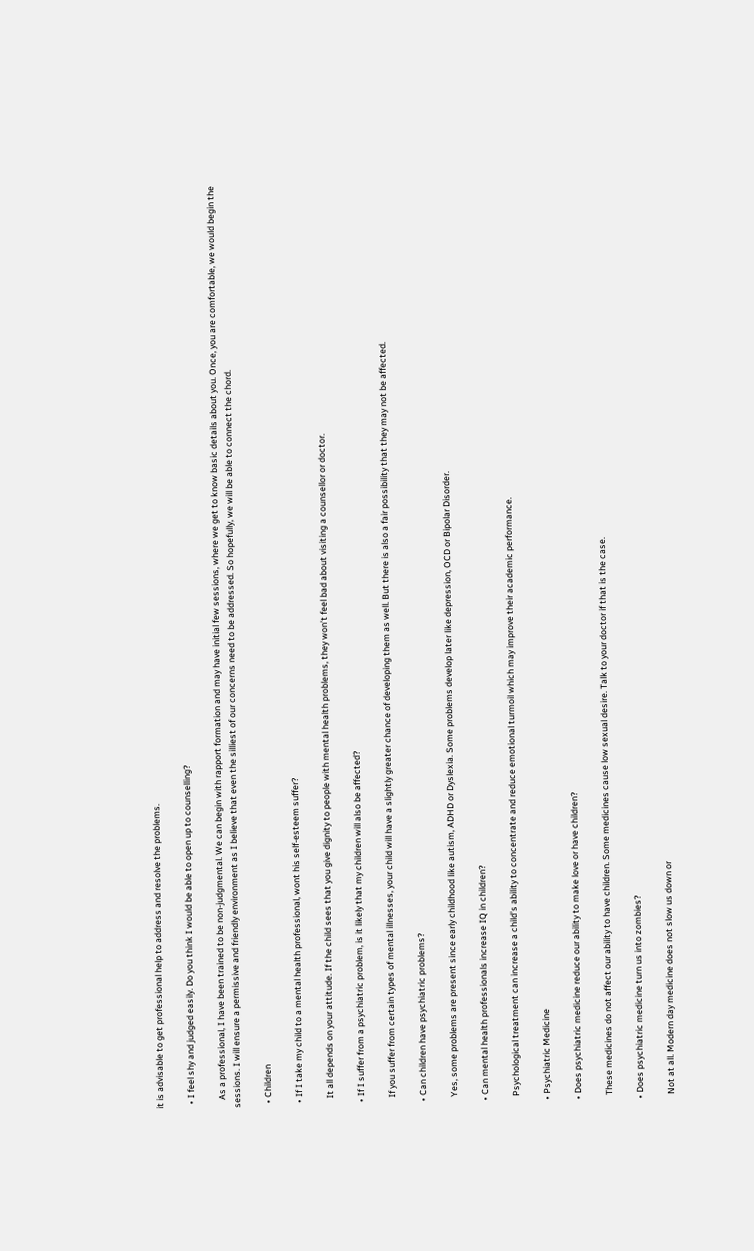it is advisable to get professional help to address and resolve the problems.

  • I feel shy and judged easily. Do you think I would be able to open up to counselling?

    As a professional, I have been trained to be non-judgmental. We can begin with rapport formation and may have initial few sessions, where we get to know basic details about you. Once, you are comfortable, we would begin the sessions. I will ensure a permissive and friendly environment as I believe that even the silliest of our concerns need to be addressed. So hopefully, we will be able to connect the chord.

  • Children

  • If I take my child to a mental health professional, wont his self-esteem suffer?

    It all depends on your attitude. If the child sees that you give dignity to people with mental health problems, they won’t feel bad about visiting a counsellor or doctor.

  • If I suffer from a psychiatric problem, is it likely that my children will also be affected?

    If you suffer from certain types of mental illnesses, your child will have a slightly greater chance of developing them as well. But there is also a fair possibility that they may not be affected.

  • Can children have psychiatric problems?

    Yes, some problems are present since early childhood like autism, ADHD or Dyslexia. Some problems develop later like depression, OCD or Bipolar Disorder.

  • Can mental health professionals increase IQ in children?

    Psychological treatment can increase a child’s ability to concentrate and reduce emotional turmoil which may improve their academic performance.

  • Psychiatric Medicine

  • Does psychiatric medicine reduce our ability to make love or have children?

    These medicines do not affect our ability to have children. Some medicines cause low sexual desire. Talk to your doctor if that is the case.

  • Does psychiatric medicine turn us into zombies?

    Not at all. Modern day medicine does not slow us down or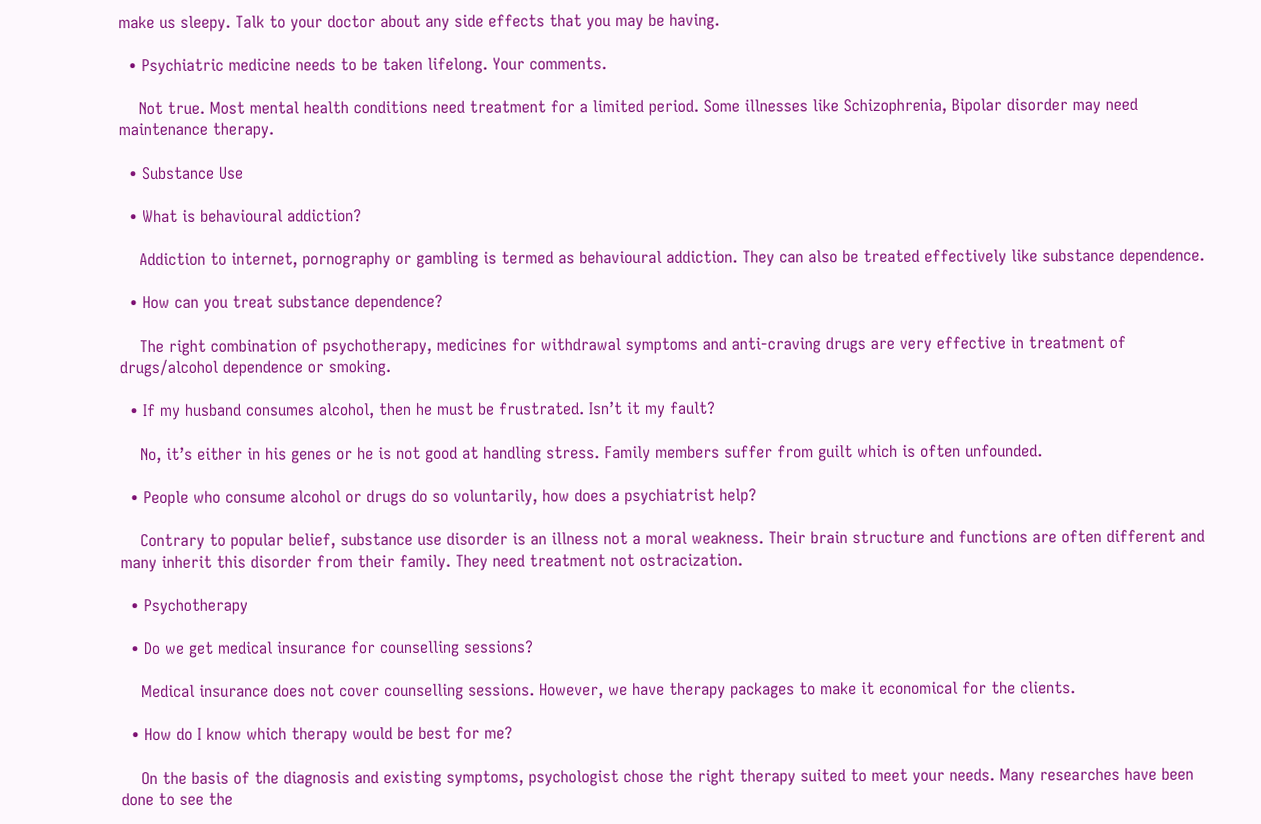make us sleepy. Talk to your doctor about any side effects that you may be having.

  • Psychiatric medicine needs to be taken lifelong. Your comments.

    Not true. Most mental health conditions need treatment for a limited period. Some illnesses like Schizophrenia, Bipolar disorder may need maintenance therapy.

  • Substance Use

  • What is behavioural addiction?

    Addiction to internet, pornography or gambling is termed as behavioural addiction. They can also be treated effectively like substance dependence.

  • How can you treat substance dependence?

    The right combination of psychotherapy, medicines for withdrawal symptoms and anti-craving drugs are very effective in treatment of drugs/alcohol dependence or smoking.

  • If my husband consumes alcohol, then he must be frustrated. Isn’t it my fault?

    No, it’s either in his genes or he is not good at handling stress. Family members suffer from guilt which is often unfounded.

  • People who consume alcohol or drugs do so voluntarily, how does a psychiatrist help?

    Contrary to popular belief, substance use disorder is an illness not a moral weakness. Their brain structure and functions are often different and many inherit this disorder from their family. They need treatment not ostracization.

  • Psychotherapy

  • Do we get medical insurance for counselling sessions?

    Medical insurance does not cover counselling sessions. However, we have therapy packages to make it economical for the clients.

  • How do I know which therapy would be best for me?

    On the basis of the diagnosis and existing symptoms, psychologist chose the right therapy suited to meet your needs. Many researches have been done to see the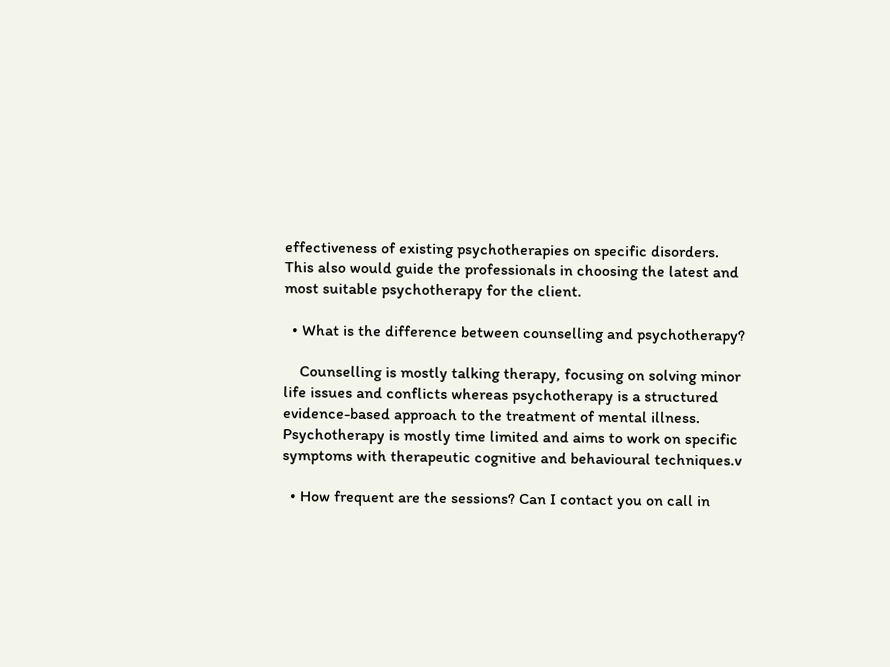effectiveness of existing psychotherapies on specific disorders. This also would guide the professionals in choosing the latest and most suitable psychotherapy for the client.

  • What is the difference between counselling and psychotherapy?

    Counselling is mostly talking therapy, focusing on solving minor life issues and conflicts whereas psychotherapy is a structured evidence-based approach to the treatment of mental illness. Psychotherapy is mostly time limited and aims to work on specific symptoms with therapeutic cognitive and behavioural techniques.v

  • How frequent are the sessions? Can I contact you on call in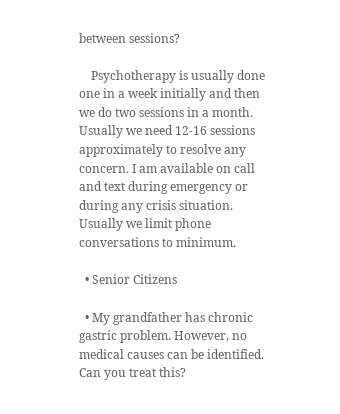between sessions?

    Psychotherapy is usually done one in a week initially and then we do two sessions in a month. Usually we need 12-16 sessions approximately to resolve any concern. I am available on call and text during emergency or during any crisis situation. Usually we limit phone conversations to minimum.

  • Senior Citizens

  • My grandfather has chronic gastric problem. However, no medical causes can be identified. Can you treat this?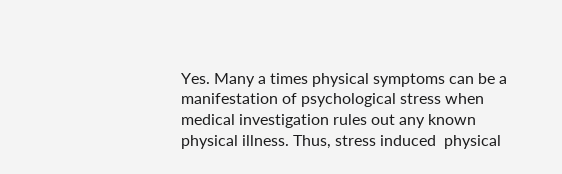Yes. Many a times physical symptoms can be a manifestation of psychological stress when medical investigation rules out any known physical illness. Thus, stress induced  physical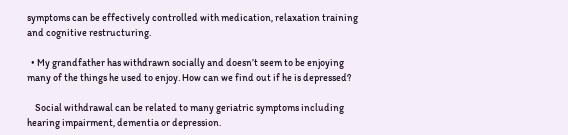symptoms can be effectively controlled with medication, relaxation training and cognitive restructuring.

  • My grandfather has withdrawn socially and doesn’t seem to be enjoying many of the things he used to enjoy. How can we find out if he is depressed?

    Social withdrawal can be related to many geriatric symptoms including hearing impairment, dementia or depression.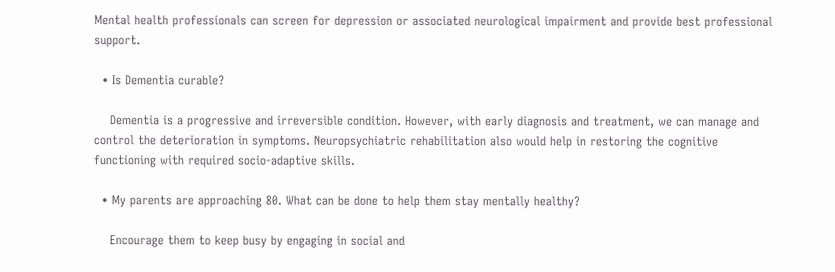Mental health professionals can screen for depression or associated neurological impairment and provide best professional support.

  • Is Dementia curable?

    Dementia is a progressive and irreversible condition. However, with early diagnosis and treatment, we can manage and control the deterioration in symptoms. Neuropsychiatric rehabilitation also would help in restoring the cognitive functioning with required socio-adaptive skills.

  • My parents are approaching 80. What can be done to help them stay mentally healthy?

    Encourage them to keep busy by engaging in social and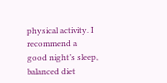physical activity. I recommend a good night’s sleep, balanced diet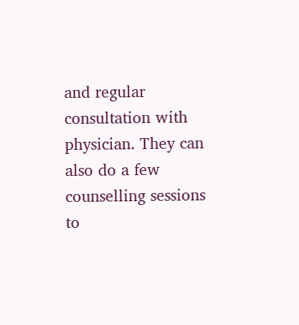and regular consultation with physician. They can also do a few counselling sessions to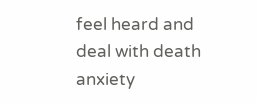feel heard and deal with death anxiety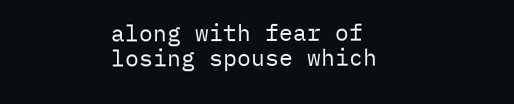along with fear of losing spouse which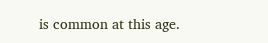is common at this age.